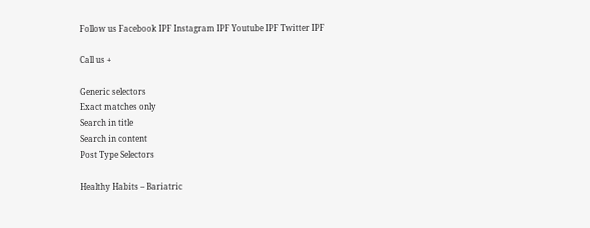Follow us Facebook IPF Instagram IPF Youtube IPF Twitter IPF

Call us +

Generic selectors
Exact matches only
Search in title
Search in content
Post Type Selectors

Healthy Habits – Bariatric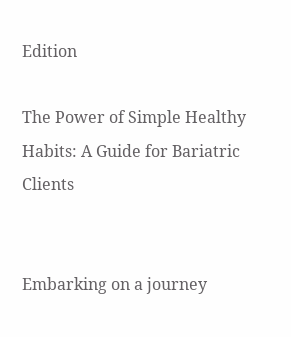Edition

The Power of Simple Healthy Habits: A Guide for Bariatric Clients


Embarking on a journey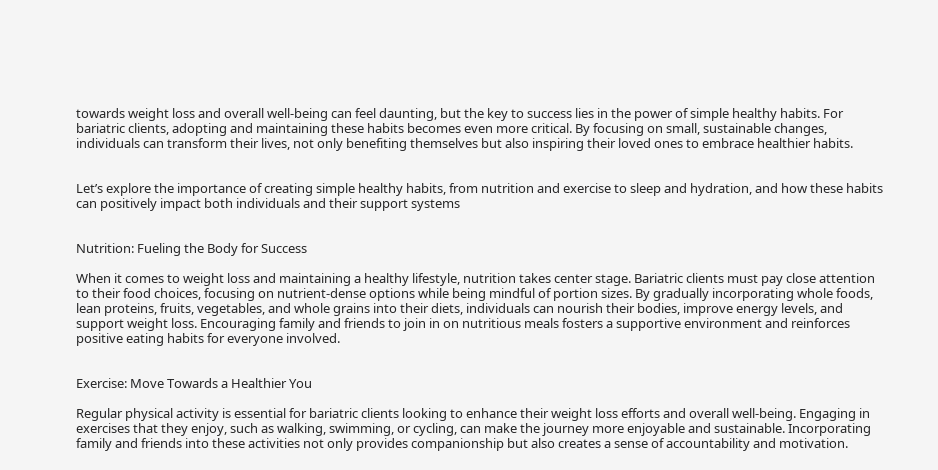towards weight loss and overall well-being can feel daunting, but the key to success lies in the power of simple healthy habits. For bariatric clients, adopting and maintaining these habits becomes even more critical. By focusing on small, sustainable changes, individuals can transform their lives, not only benefiting themselves but also inspiring their loved ones to embrace healthier habits.


Let’s explore the importance of creating simple healthy habits, from nutrition and exercise to sleep and hydration, and how these habits can positively impact both individuals and their support systems


Nutrition: Fueling the Body for Success

When it comes to weight loss and maintaining a healthy lifestyle, nutrition takes center stage. Bariatric clients must pay close attention to their food choices, focusing on nutrient-dense options while being mindful of portion sizes. By gradually incorporating whole foods, lean proteins, fruits, vegetables, and whole grains into their diets, individuals can nourish their bodies, improve energy levels, and support weight loss. Encouraging family and friends to join in on nutritious meals fosters a supportive environment and reinforces positive eating habits for everyone involved.


Exercise: Move Towards a Healthier You

Regular physical activity is essential for bariatric clients looking to enhance their weight loss efforts and overall well-being. Engaging in exercises that they enjoy, such as walking, swimming, or cycling, can make the journey more enjoyable and sustainable. Incorporating family and friends into these activities not only provides companionship but also creates a sense of accountability and motivation.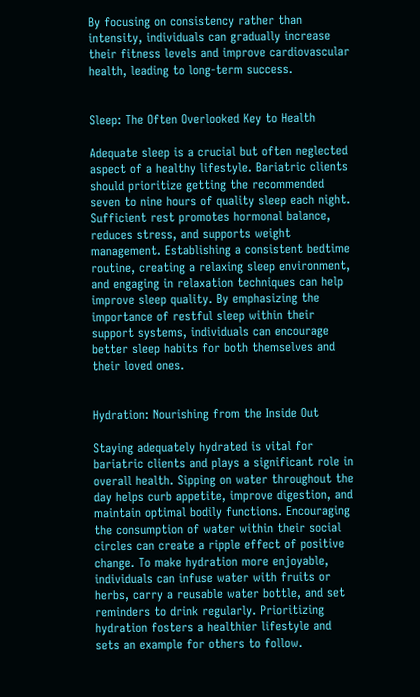By focusing on consistency rather than intensity, individuals can gradually increase their fitness levels and improve cardiovascular health, leading to long-term success.


Sleep: The Often Overlooked Key to Health

Adequate sleep is a crucial but often neglected aspect of a healthy lifestyle. Bariatric clients should prioritize getting the recommended seven to nine hours of quality sleep each night. Sufficient rest promotes hormonal balance, reduces stress, and supports weight management. Establishing a consistent bedtime routine, creating a relaxing sleep environment, and engaging in relaxation techniques can help improve sleep quality. By emphasizing the importance of restful sleep within their support systems, individuals can encourage better sleep habits for both themselves and their loved ones.


Hydration: Nourishing from the Inside Out

Staying adequately hydrated is vital for bariatric clients and plays a significant role in overall health. Sipping on water throughout the day helps curb appetite, improve digestion, and maintain optimal bodily functions. Encouraging the consumption of water within their social circles can create a ripple effect of positive change. To make hydration more enjoyable, individuals can infuse water with fruits or herbs, carry a reusable water bottle, and set reminders to drink regularly. Prioritizing hydration fosters a healthier lifestyle and sets an example for others to follow.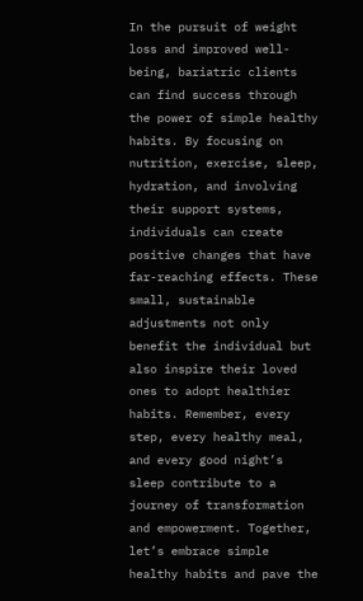In the pursuit of weight loss and improved well-being, bariatric clients can find success through the power of simple healthy habits. By focusing on nutrition, exercise, sleep, hydration, and involving their support systems, individuals can create positive changes that have far-reaching effects. These small, sustainable adjustments not only benefit the individual but also inspire their loved ones to adopt healthier habits. Remember, every step, every healthy meal, and every good night’s sleep contribute to a journey of transformation and empowerment. Together, let’s embrace simple healthy habits and pave the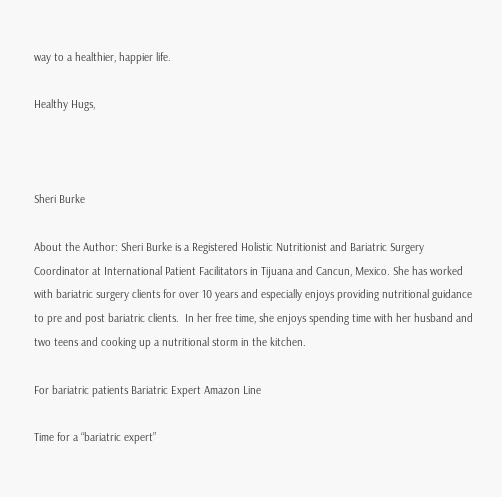way to a healthier, happier life.

Healthy Hugs,



Sheri Burke

About the Author: Sheri Burke is a Registered Holistic Nutritionist and Bariatric Surgery Coordinator at International Patient Facilitators in Tijuana and Cancun, Mexico. She has worked with bariatric surgery clients for over 10 years and especially enjoys providing nutritional guidance to pre and post bariatric clients.  In her free time, she enjoys spending time with her husband and two teens and cooking up a nutritional storm in the kitchen.

For bariatric patients Bariatric Expert Amazon Line

Time for a “bariatric expert”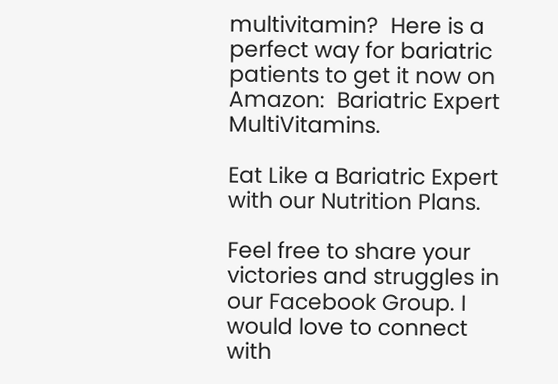multivitamin?  Here is a perfect way for bariatric patients to get it now on Amazon:  Bariatric Expert MultiVitamins.

Eat Like a Bariatric Expert with our Nutrition Plans.

Feel free to share your victories and struggles in our Facebook Group. I would love to connect with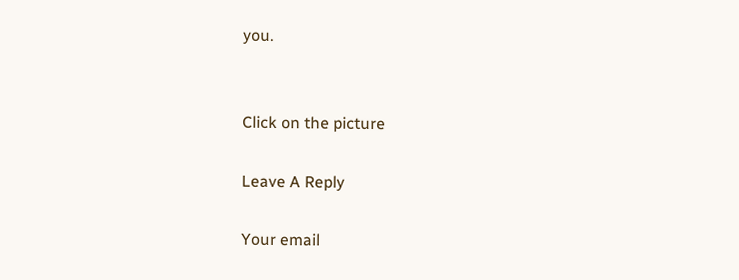you.


Click on the picture

Leave A Reply

Your email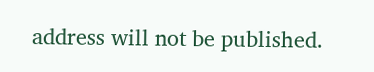address will not be published.